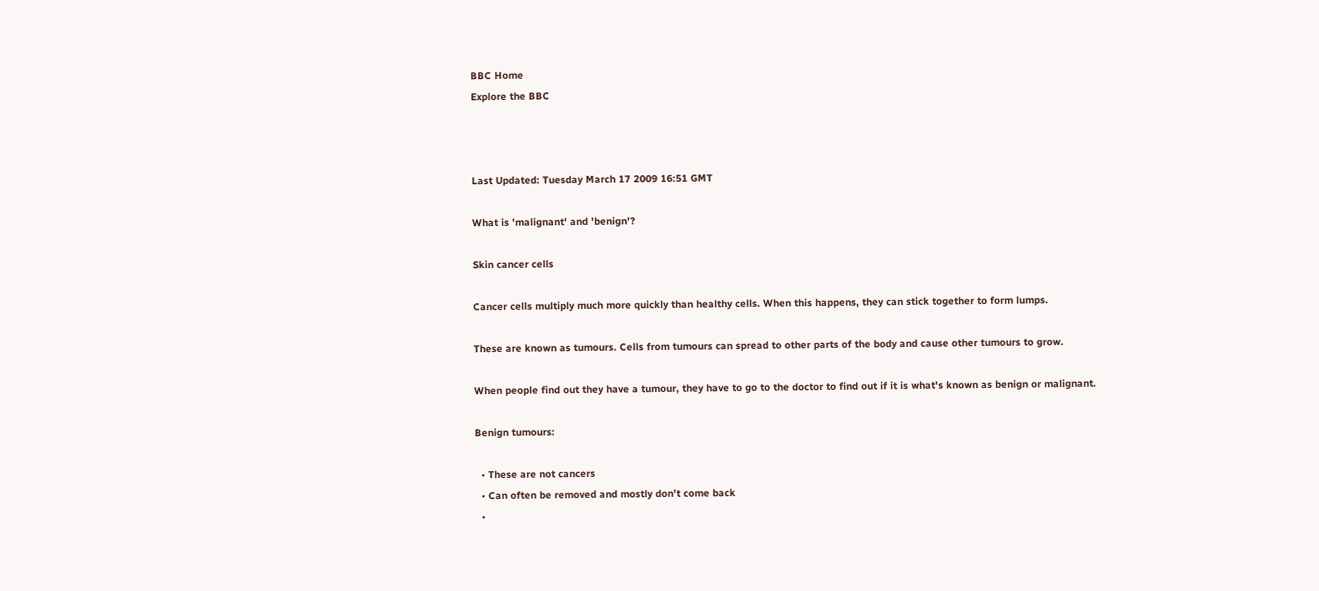BBC Home
Explore the BBC



Last Updated: Tuesday March 17 2009 16:51 GMT

What is 'malignant' and 'benign'?

Skin cancer cells

Cancer cells multiply much more quickly than healthy cells. When this happens, they can stick together to form lumps.

These are known as tumours. Cells from tumours can spread to other parts of the body and cause other tumours to grow.

When people find out they have a tumour, they have to go to the doctor to find out if it is what's known as benign or malignant.

Benign tumours:

  • These are not cancers
  • Can often be removed and mostly don't come back
  •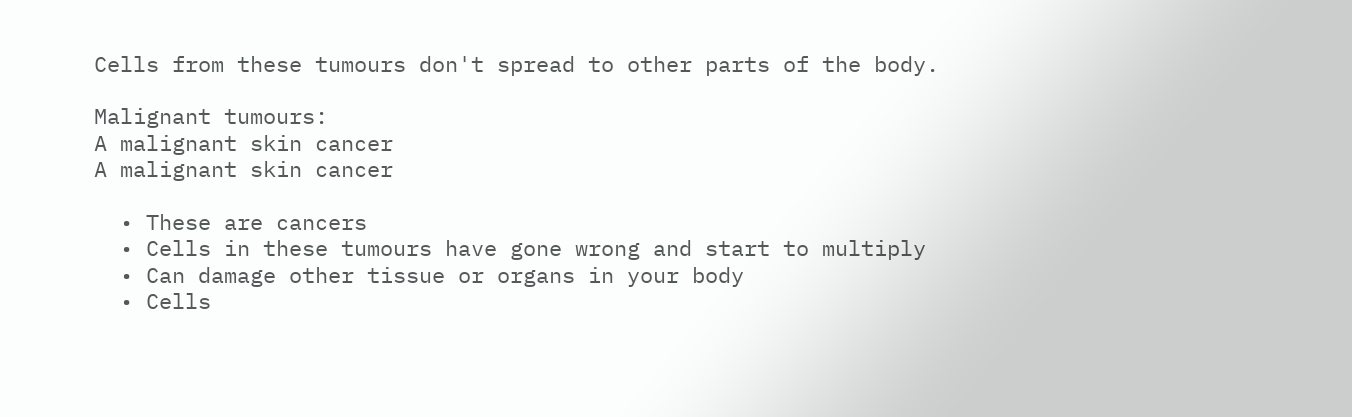Cells from these tumours don't spread to other parts of the body.

Malignant tumours:
A malignant skin cancer
A malignant skin cancer

  • These are cancers
  • Cells in these tumours have gone wrong and start to multiply
  • Can damage other tissue or organs in your body
  • Cells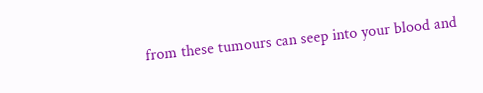from these tumours can seep into your blood and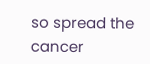so spread the cancer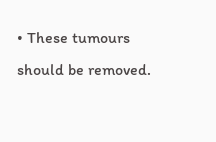• These tumours should be removed.